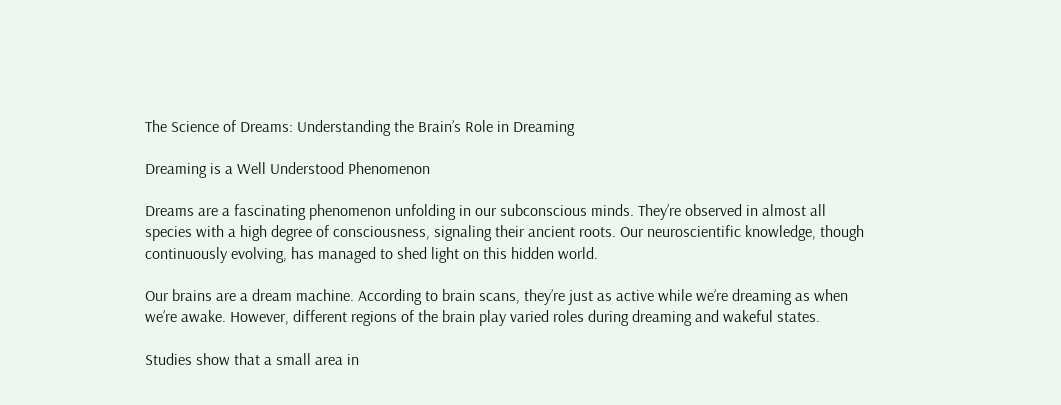The Science of Dreams: Understanding the Brain’s Role in Dreaming

Dreaming is a Well Understood Phenomenon

Dreams are a fascinating phenomenon unfolding in our subconscious minds. They’re observed in almost all species with a high degree of consciousness, signaling their ancient roots. Our neuroscientific knowledge, though continuously evolving, has managed to shed light on this hidden world.

Our brains are a dream machine. According to brain scans, they’re just as active while we’re dreaming as when we’re awake. However, different regions of the brain play varied roles during dreaming and wakeful states.

Studies show that a small area in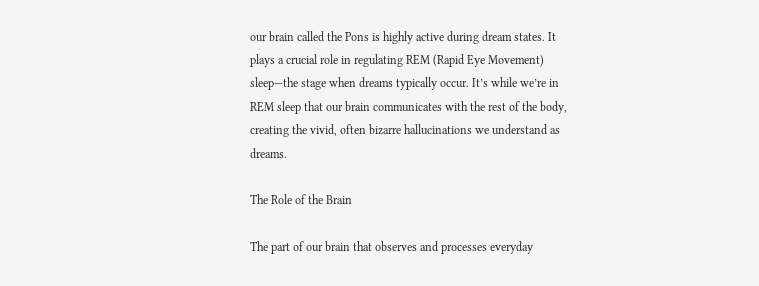our brain called the Pons is highly active during dream states. It plays a crucial role in regulating REM (Rapid Eye Movement) sleep—the stage when dreams typically occur. It’s while we’re in REM sleep that our brain communicates with the rest of the body, creating the vivid, often bizarre hallucinations we understand as dreams.

The Role of the Brain

The part of our brain that observes and processes everyday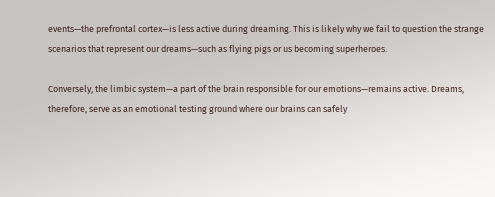events—the prefrontal cortex—is less active during dreaming. This is likely why we fail to question the strange scenarios that represent our dreams—such as flying pigs or us becoming superheroes.

Conversely, the limbic system—a part of the brain responsible for our emotions—remains active. Dreams, therefore, serve as an emotional testing ground where our brains can safely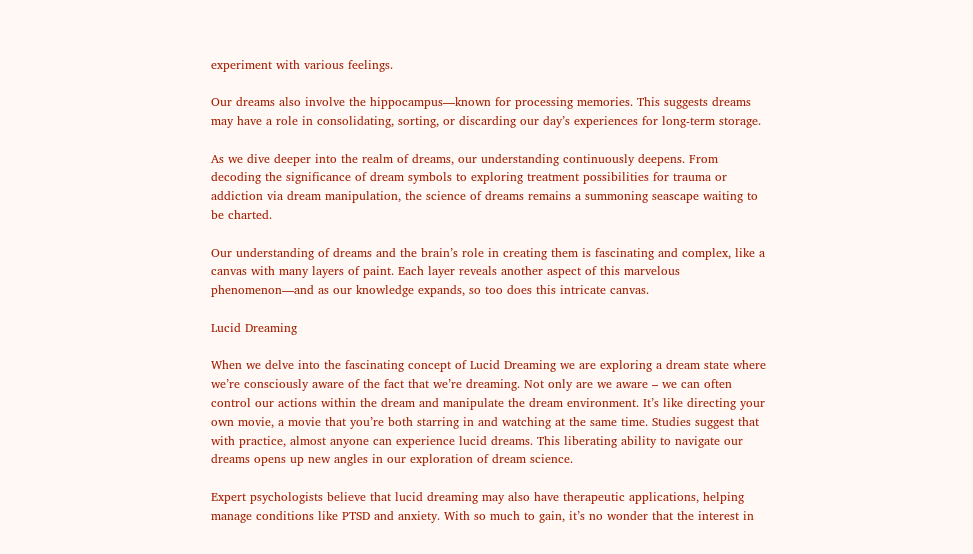experiment with various feelings.

Our dreams also involve the hippocampus—known for processing memories. This suggests dreams may have a role in consolidating, sorting, or discarding our day’s experiences for long-term storage.

As we dive deeper into the realm of dreams, our understanding continuously deepens. From decoding the significance of dream symbols to exploring treatment possibilities for trauma or addiction via dream manipulation, the science of dreams remains a summoning seascape waiting to be charted.

Our understanding of dreams and the brain’s role in creating them is fascinating and complex, like a canvas with many layers of paint. Each layer reveals another aspect of this marvelous phenomenon—and as our knowledge expands, so too does this intricate canvas.

Lucid Dreaming

When we delve into the fascinating concept of Lucid Dreaming we are exploring a dream state where we’re consciously aware of the fact that we’re dreaming. Not only are we aware – we can often control our actions within the dream and manipulate the dream environment. It’s like directing your own movie, a movie that you’re both starring in and watching at the same time. Studies suggest that with practice, almost anyone can experience lucid dreams. This liberating ability to navigate our dreams opens up new angles in our exploration of dream science.

Expert psychologists believe that lucid dreaming may also have therapeutic applications, helping manage conditions like PTSD and anxiety. With so much to gain, it’s no wonder that the interest in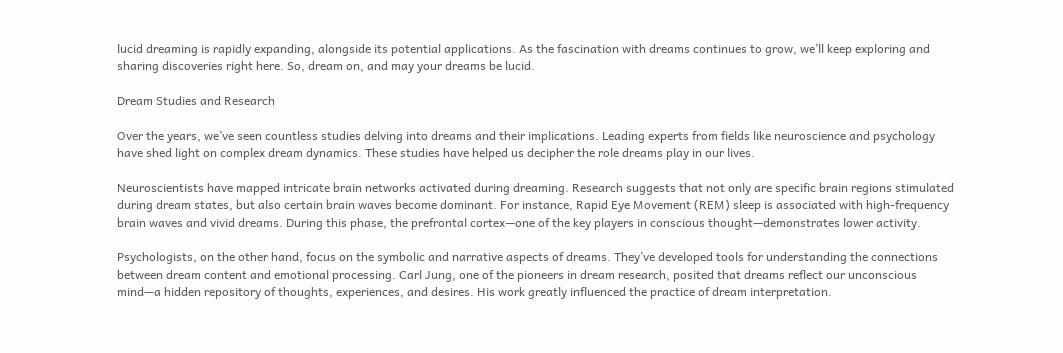lucid dreaming is rapidly expanding, alongside its potential applications. As the fascination with dreams continues to grow, we’ll keep exploring and sharing discoveries right here. So, dream on, and may your dreams be lucid.

Dream Studies and Research

Over the years, we’ve seen countless studies delving into dreams and their implications. Leading experts from fields like neuroscience and psychology have shed light on complex dream dynamics. These studies have helped us decipher the role dreams play in our lives.

Neuroscientists have mapped intricate brain networks activated during dreaming. Research suggests that not only are specific brain regions stimulated during dream states, but also certain brain waves become dominant. For instance, Rapid Eye Movement (REM) sleep is associated with high-frequency brain waves and vivid dreams. During this phase, the prefrontal cortex—one of the key players in conscious thought—demonstrates lower activity.

Psychologists, on the other hand, focus on the symbolic and narrative aspects of dreams. They’ve developed tools for understanding the connections between dream content and emotional processing. Carl Jung, one of the pioneers in dream research, posited that dreams reflect our unconscious mind—a hidden repository of thoughts, experiences, and desires. His work greatly influenced the practice of dream interpretation.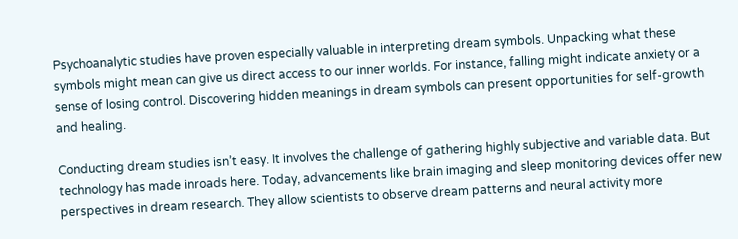Psychoanalytic studies have proven especially valuable in interpreting dream symbols. Unpacking what these symbols might mean can give us direct access to our inner worlds. For instance, falling might indicate anxiety or a sense of losing control. Discovering hidden meanings in dream symbols can present opportunities for self-growth and healing.

Conducting dream studies isn’t easy. It involves the challenge of gathering highly subjective and variable data. But technology has made inroads here. Today, advancements like brain imaging and sleep monitoring devices offer new perspectives in dream research. They allow scientists to observe dream patterns and neural activity more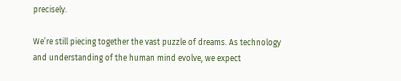precisely.

We’re still piecing together the vast puzzle of dreams. As technology and understanding of the human mind evolve, we expect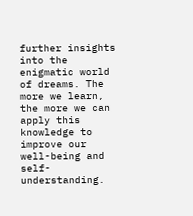further insights into the enigmatic world of dreams. The more we learn, the more we can apply this knowledge to improve our well-being and self-understanding.